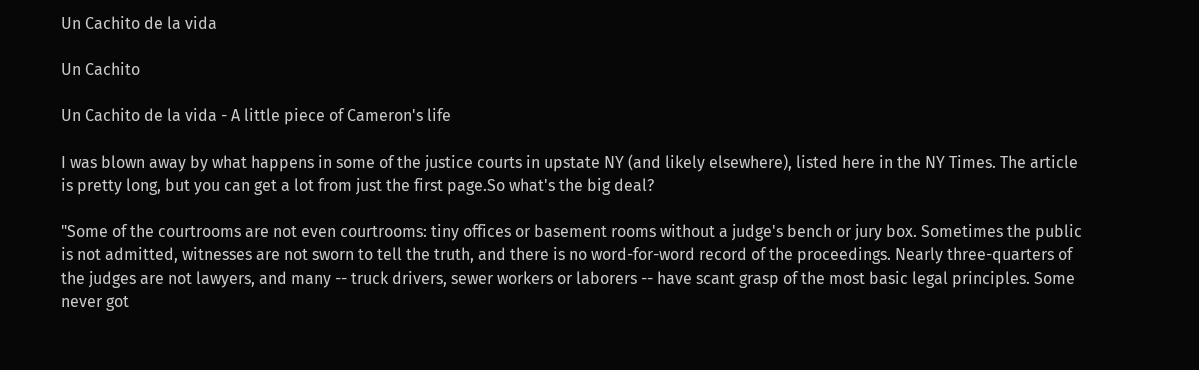Un Cachito de la vida

Un Cachito

Un Cachito de la vida - A little piece of Cameron's life

I was blown away by what happens in some of the justice courts in upstate NY (and likely elsewhere), listed here in the NY Times. The article is pretty long, but you can get a lot from just the first page.So what's the big deal?

"Some of the courtrooms are not even courtrooms: tiny offices or basement rooms without a judge's bench or jury box. Sometimes the public is not admitted, witnesses are not sworn to tell the truth, and there is no word-for-word record of the proceedings. Nearly three-quarters of the judges are not lawyers, and many -- truck drivers, sewer workers or laborers -- have scant grasp of the most basic legal principles. Some never got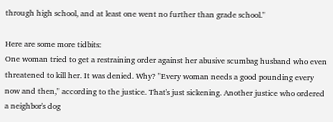through high school, and at least one went no further than grade school."

Here are some more tidbits:
One woman tried to get a restraining order against her abusive scumbag husband who even threatened to kill her. It was denied. Why? "Every woman needs a good pounding every now and then," according to the justice. That's just sickening. Another justice who ordered a neighbor's dog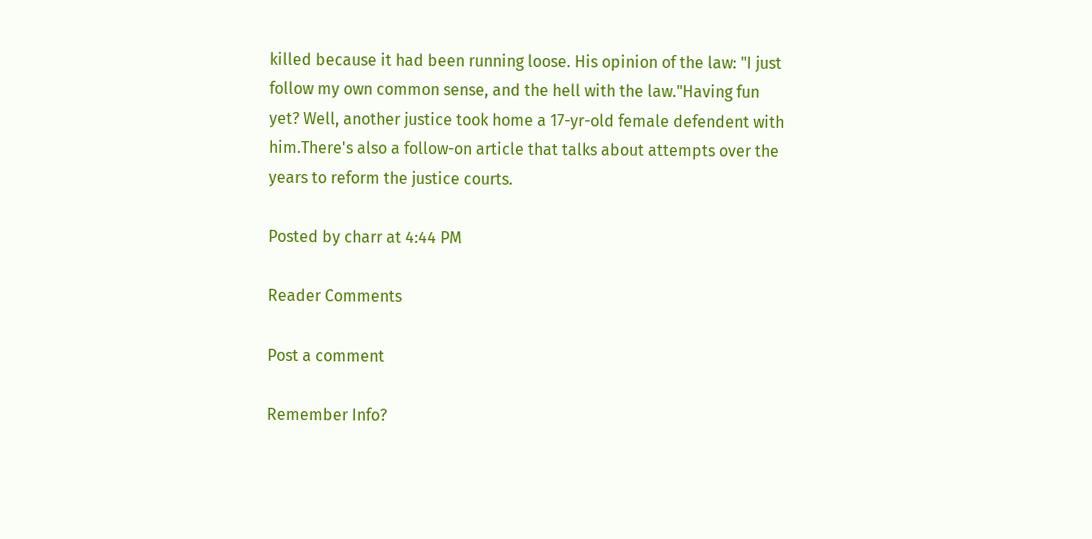killed because it had been running loose. His opinion of the law: "I just follow my own common sense, and the hell with the law."Having fun yet? Well, another justice took home a 17-yr-old female defendent with him.There's also a follow-on article that talks about attempts over the years to reform the justice courts.

Posted by charr at 4:44 PM

Reader Comments

Post a comment

Remember Info?